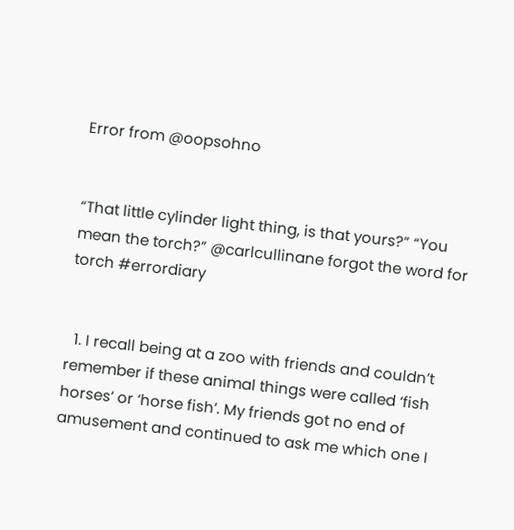Error from @oopsohno


“That little cylinder light thing, is that yours?” “You mean the torch?” @carlcullinane forgot the word for torch #errordiary


  1. I recall being at a zoo with friends and couldn’t remember if these animal things were called ‘fish horses’ or ‘horse fish’. My friends got no end of amusement and continued to ask me which one I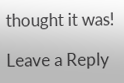thought it was!

Leave a Reply